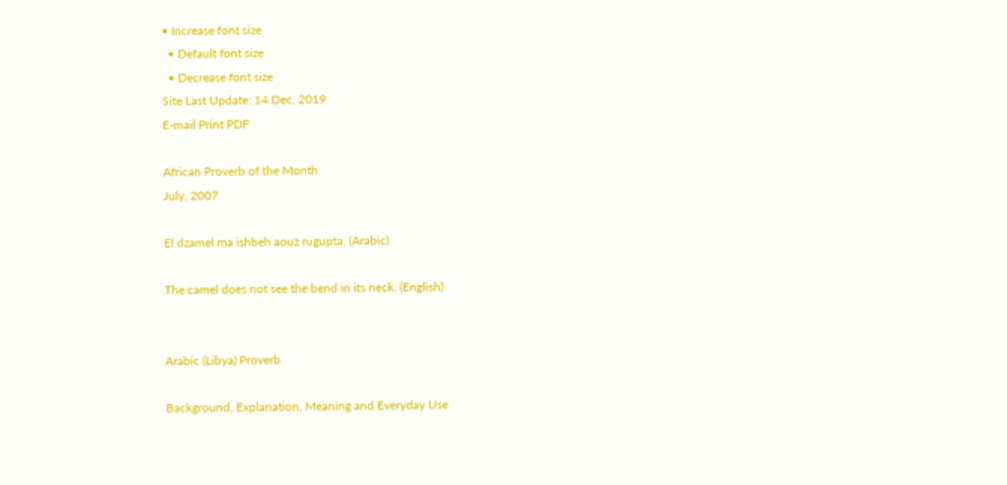• Increase font size
  • Default font size
  • Decrease font size
Site Last Update: 14 Dec, 2019
E-mail Print PDF

African Proverb of the Month
July, 2007

El dzamel ma ishbeh aouz rugupta. (Arabic)

The camel does not see the bend in its neck. (English)


Arabic (Libya) Proverb

Background, Explanation, Meaning and Everyday Use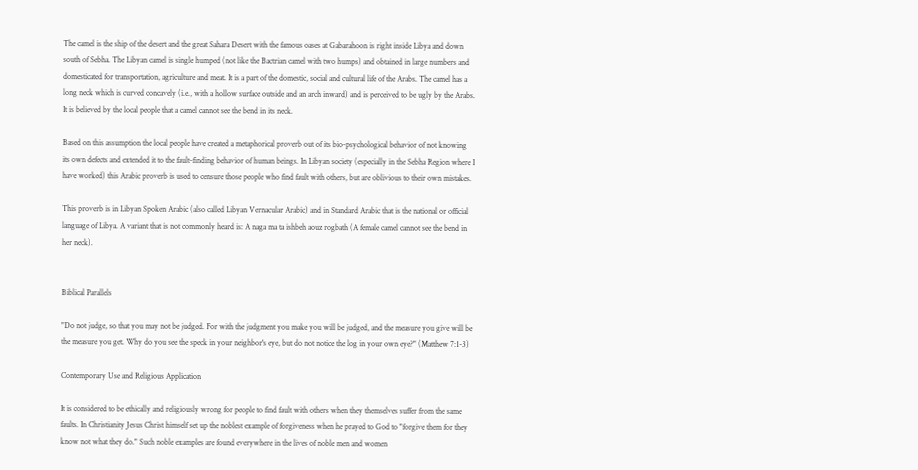The camel is the ship of the desert and the great Sahara Desert with the famous oases at Gabarahoon is right inside Libya and down south of Sebha. The Libyan camel is single humped (not like the Bactrian camel with two humps) and obtained in large numbers and domesticated for transportation, agriculture and meat. It is a part of the domestic, social and cultural life of the Arabs. The camel has a long neck which is curved concavely (i.e., with a hollow surface outside and an arch inward) and is perceived to be ugly by the Arabs. It is believed by the local people that a camel cannot see the bend in its neck.

Based on this assumption the local people have created a metaphorical proverb out of its bio-psychological behavior of not knowing its own defects and extended it to the fault-finding behavior of human beings. In Libyan society (especially in the Sebha Region where I have worked) this Arabic proverb is used to censure those people who find fault with others, but are oblivious to their own mistakes.

This proverb is in Libyan Spoken Arabic (also called Libyan Vernacular Arabic) and in Standard Arabic that is the national or official language of Libya. A variant that is not commonly heard is: A naga ma ta ishbeh aouz rogbath (A female camel cannot see the bend in her neck).


Biblical Parallels

"Do not judge, so that you may not be judged. For with the judgment you make you will be judged, and the measure you give will be the measure you get. Why do you see the speck in your neighbor's eye, but do not notice the log in your own eye?" (Matthew 7:1-3)

Contemporary Use and Religious Application

It is considered to be ethically and religiously wrong for people to find fault with others when they themselves suffer from the same faults. In Christianity Jesus Christ himself set up the noblest example of forgiveness when he prayed to God to "forgive them for they know not what they do." Such noble examples are found everywhere in the lives of noble men and women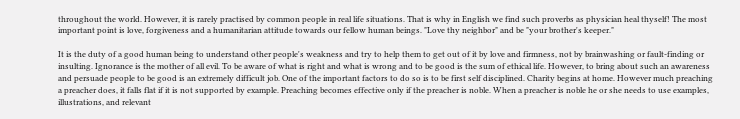throughout the world. However, it is rarely practised by common people in real life situations. That is why in English we find such proverbs as physician heal thyself! The most important point is love, forgiveness and a humanitarian attitude towards our fellow human beings. "Love thy neighbor" and be "your brother's keeper."

It is the duty of a good human being to understand other people's weakness and try to help them to get out of it by love and firmness, not by brainwashing or fault-finding or insulting. Ignorance is the mother of all evil. To be aware of what is right and what is wrong and to be good is the sum of ethical life. However, to bring about such an awareness and persuade people to be good is an extremely difficult job. One of the important factors to do so is to be first self disciplined. Charity begins at home. However much preaching a preacher does, it falls flat if it is not supported by example. Preaching becomes effective only if the preacher is noble. When a preacher is noble he or she needs to use examples, illustrations, and relevant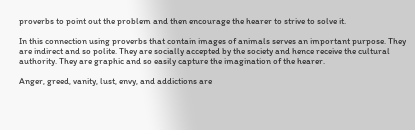proverbs to point out the problem and then encourage the hearer to strive to solve it.

In this connection using proverbs that contain images of animals serves an important purpose. They are indirect and so polite. They are socially accepted by the society and hence receive the cultural authority. They are graphic and so easily capture the imagination of the hearer.

Anger, greed, vanity, lust, envy, and addictions are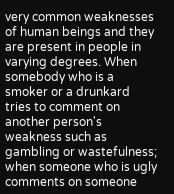very common weaknesses of human beings and they are present in people in varying degrees. When somebody who is a smoker or a drunkard tries to comment on another person's weakness such as gambling or wastefulness; when someone who is ugly comments on someone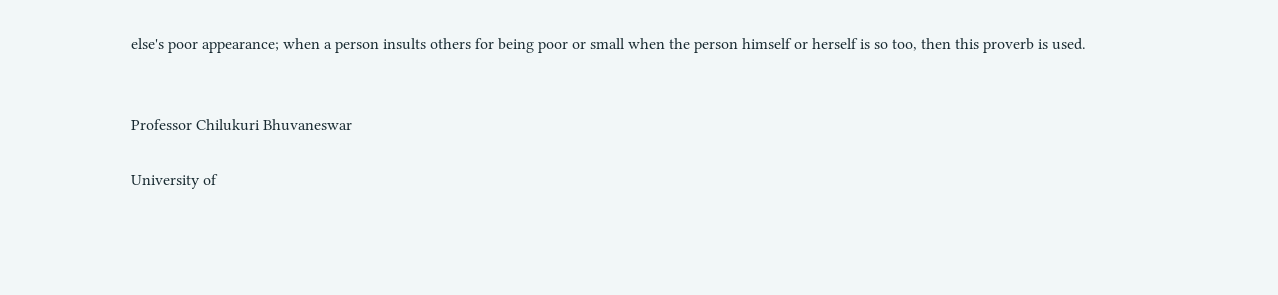else's poor appearance; when a person insults others for being poor or small when the person himself or herself is so too, then this proverb is used.


Professor Chilukuri Bhuvaneswar

University of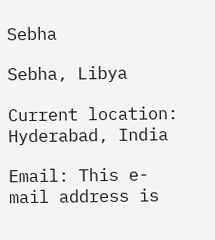Sebha

Sebha, Libya

Current location: Hyderabad, India

Email: This e-mail address is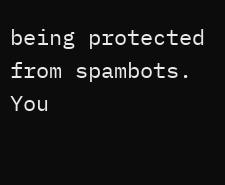being protected from spambots. You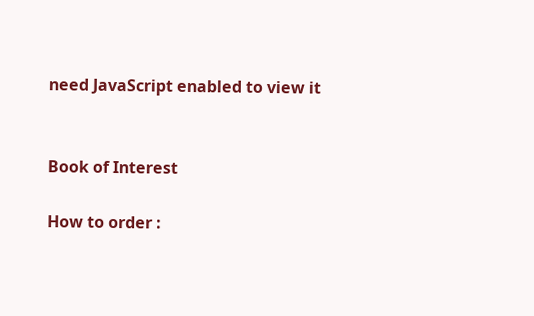need JavaScript enabled to view it


Book of Interest

How to order :